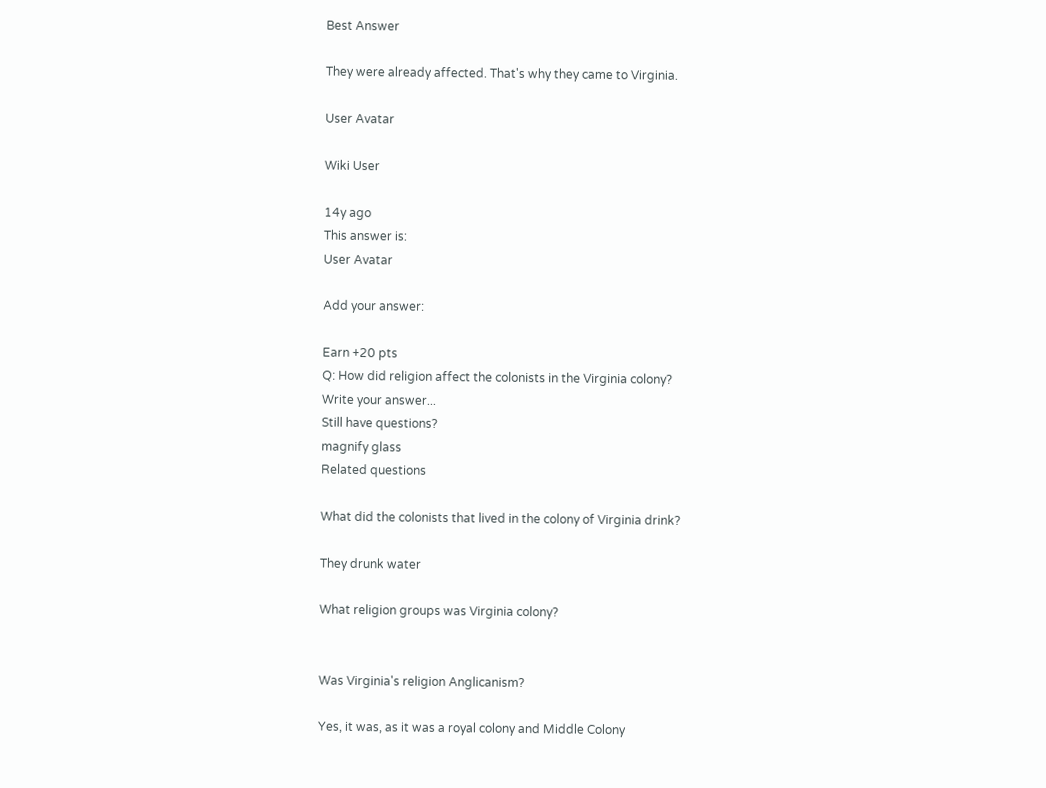Best Answer

They were already affected. That's why they came to Virginia.

User Avatar

Wiki User

14y ago
This answer is:
User Avatar

Add your answer:

Earn +20 pts
Q: How did religion affect the colonists in the Virginia colony?
Write your answer...
Still have questions?
magnify glass
Related questions

What did the colonists that lived in the colony of Virginia drink?

They drunk water

What religion groups was Virginia colony?


Was Virginia's religion Anglicanism?

Yes, it was, as it was a royal colony and Middle Colony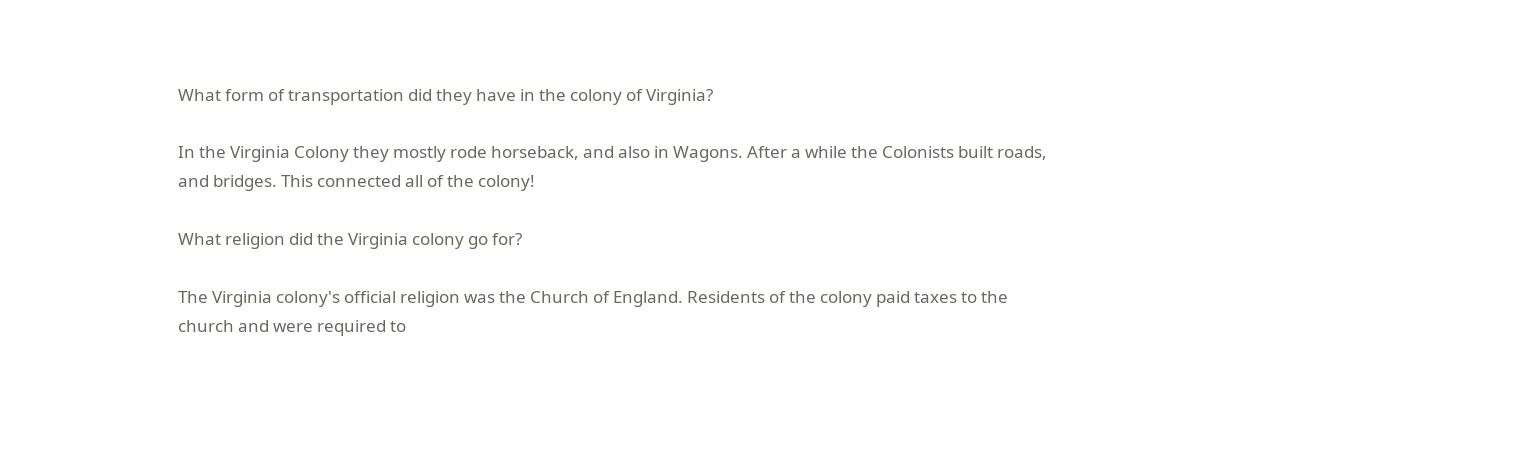What form of transportation did they have in the colony of Virginia?

In the Virginia Colony they mostly rode horseback, and also in Wagons. After a while the Colonists built roads, and bridges. This connected all of the colony!

What religion did the Virginia colony go for?

The Virginia colony's official religion was the Church of England. Residents of the colony paid taxes to the church and were required to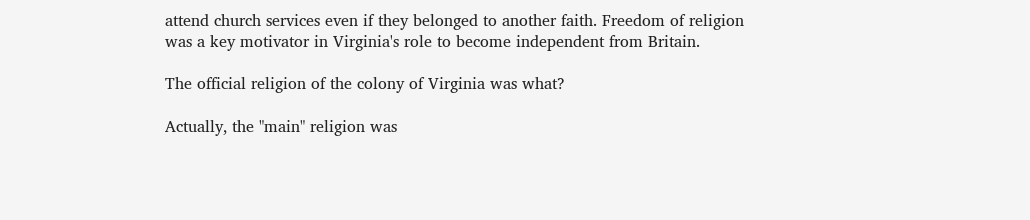attend church services even if they belonged to another faith. Freedom of religion was a key motivator in Virginia's role to become independent from Britain.

The official religion of the colony of Virginia was what?

Actually, the "main" religion was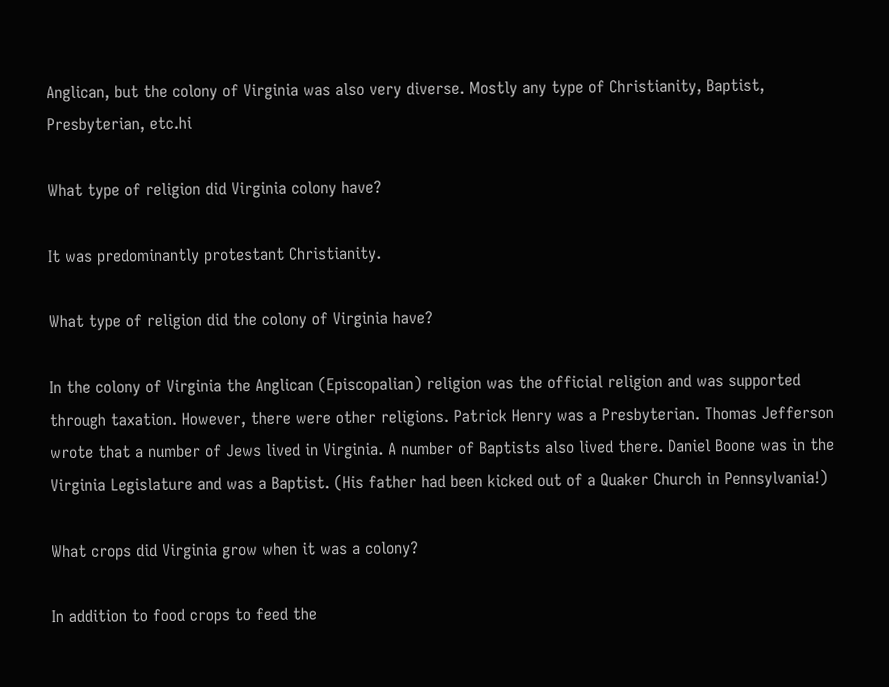Anglican, but the colony of Virginia was also very diverse. Mostly any type of Christianity, Baptist, Presbyterian, etc.hi

What type of religion did Virginia colony have?

It was predominantly protestant Christianity.

What type of religion did the colony of Virginia have?

In the colony of Virginia the Anglican (Episcopalian) religion was the official religion and was supported through taxation. However, there were other religions. Patrick Henry was a Presbyterian. Thomas Jefferson wrote that a number of Jews lived in Virginia. A number of Baptists also lived there. Daniel Boone was in the Virginia Legislature and was a Baptist. (His father had been kicked out of a Quaker Church in Pennsylvania!)

What crops did Virginia grow when it was a colony?

In addition to food crops to feed the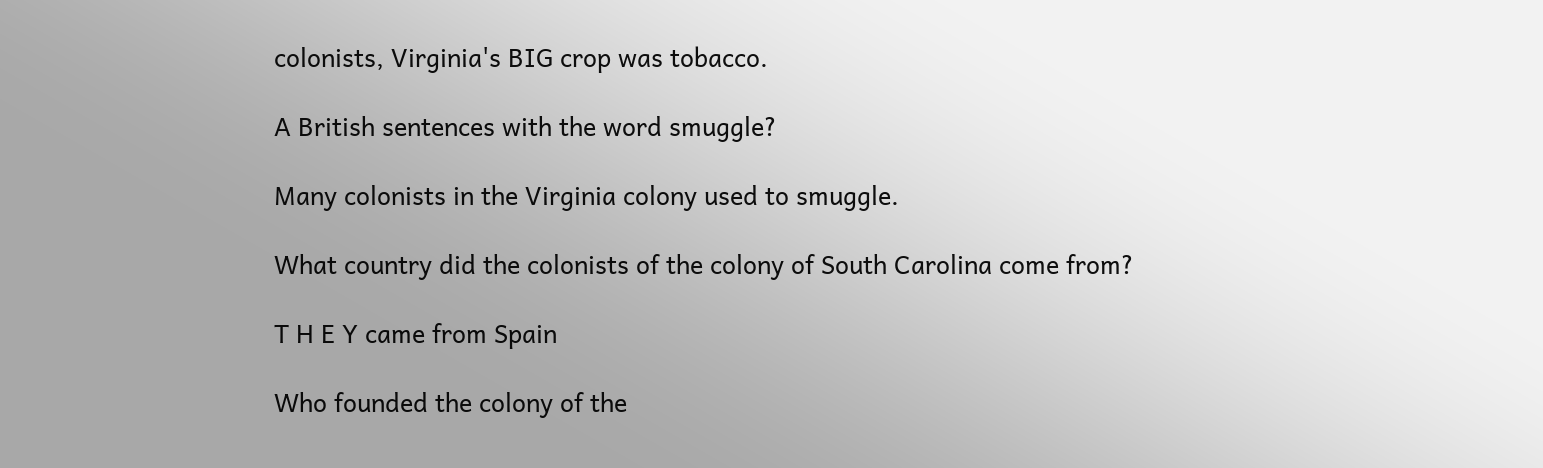colonists, Virginia's BIG crop was tobacco.

A British sentences with the word smuggle?

Many colonists in the Virginia colony used to smuggle.

What country did the colonists of the colony of South Carolina come from?

T H E Y came from Spain

Who founded the colony of the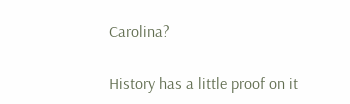Carolina?

History has a little proof on it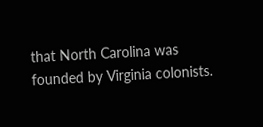that North Carolina was founded by Virginia colonists.